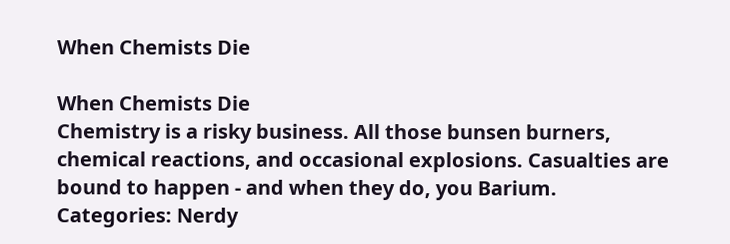When Chemists Die

When Chemists Die
Chemistry is a risky business. All those bunsen burners, chemical reactions, and occasional explosions. Casualties are bound to happen - and when they do, you Barium.
Categories: Nerdy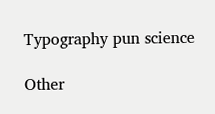Typography pun science

Other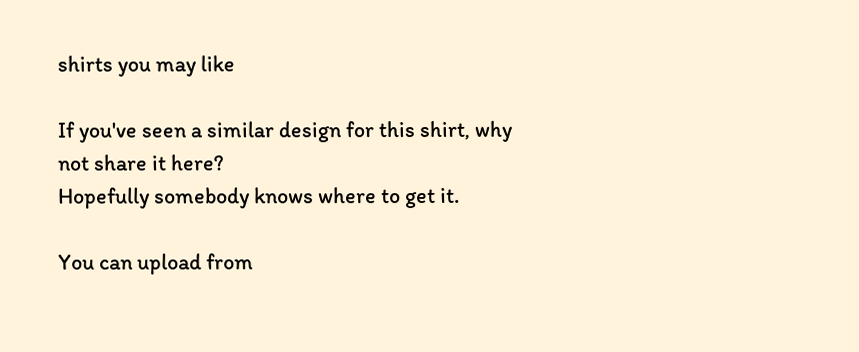shirts you may like

If you've seen a similar design for this shirt, why not share it here?
Hopefully somebody knows where to get it.

You can upload from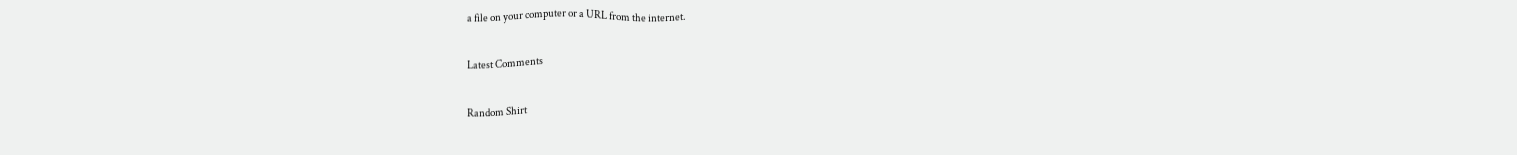a file on your computer or a URL from the internet.

Latest Comments

Random Shirt